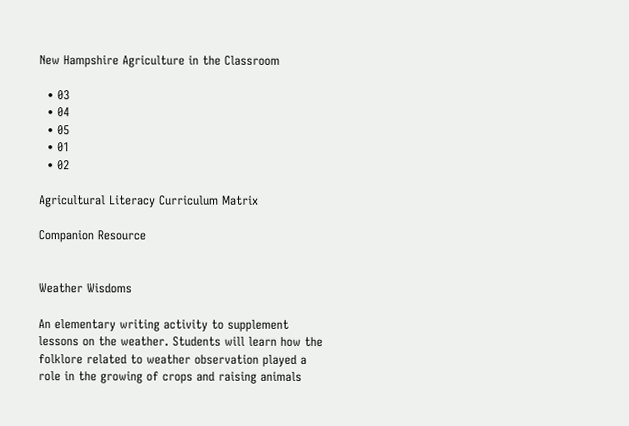New Hampshire Agriculture in the Classroom

  • 03
  • 04
  • 05
  • 01
  • 02

Agricultural Literacy Curriculum Matrix

Companion Resource


Weather Wisdoms

An elementary writing activity to supplement lessons on the weather. Students will learn how the folklore related to weather observation played a role in the growing of crops and raising animals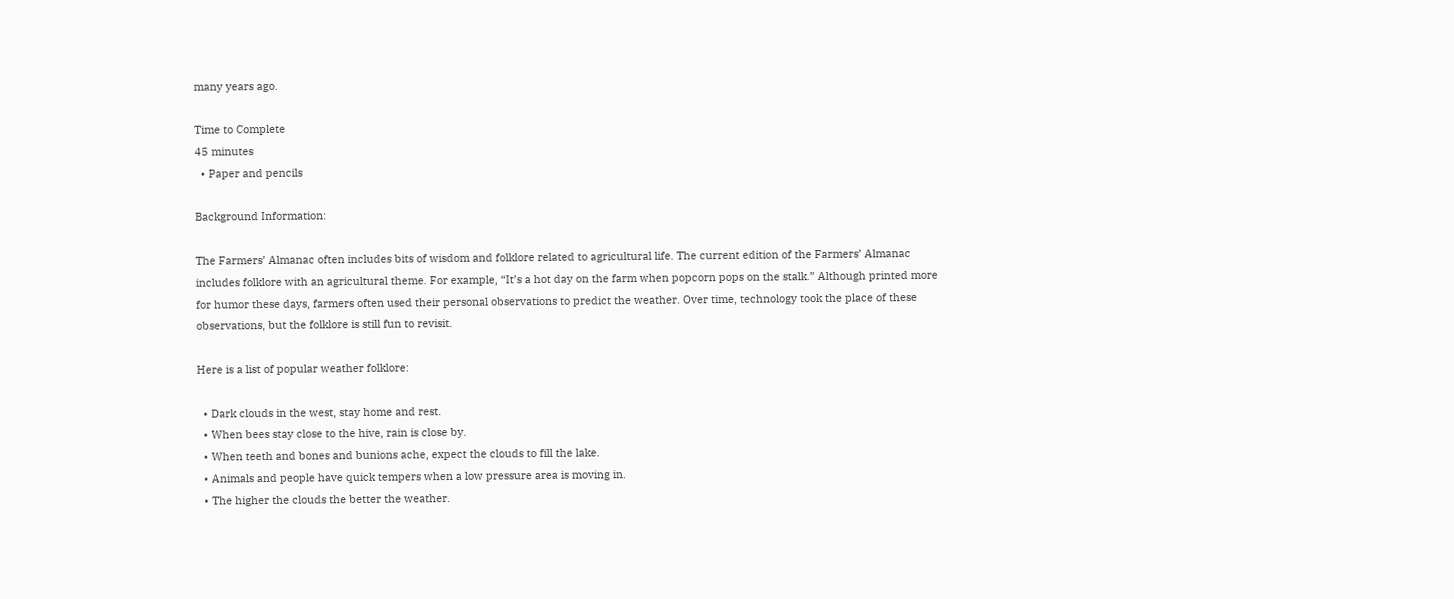many years ago.

Time to Complete
45 minutes
  • Paper and pencils

Background Information:

The Farmers’ Almanac often includes bits of wisdom and folklore related to agricultural life. The current edition of the Farmers’ Almanac includes folklore with an agricultural theme. For example, “It’s a hot day on the farm when popcorn pops on the stalk.” Although printed more for humor these days, farmers often used their personal observations to predict the weather. Over time, technology took the place of these observations, but the folklore is still fun to revisit.

Here is a list of popular weather folklore:

  • Dark clouds in the west, stay home and rest.
  • When bees stay close to the hive, rain is close by.
  • When teeth and bones and bunions ache, expect the clouds to fill the lake.
  • Animals and people have quick tempers when a low pressure area is moving in.
  • The higher the clouds the better the weather.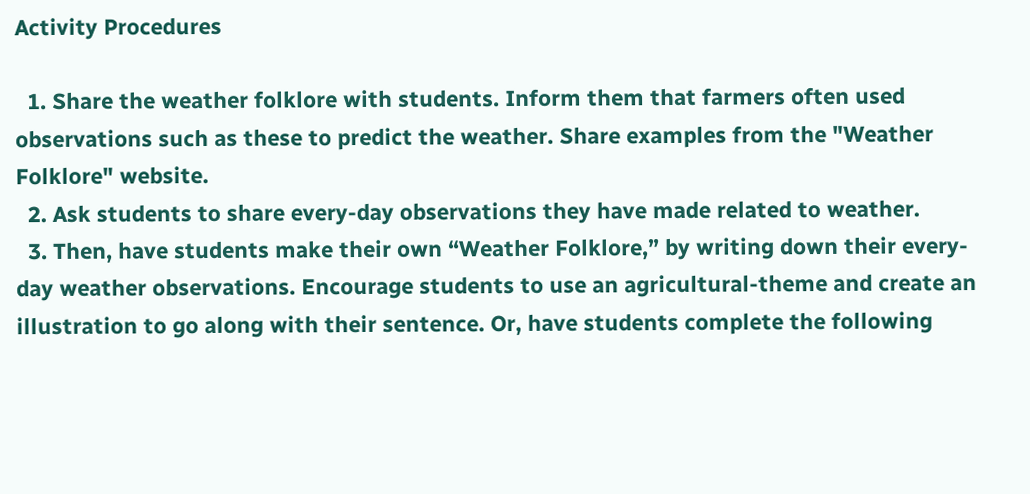Activity Procedures

  1. Share the weather folklore with students. Inform them that farmers often used observations such as these to predict the weather. Share examples from the "Weather Folklore" website.
  2. Ask students to share every-day observations they have made related to weather.
  3. Then, have students make their own “Weather Folklore,” by writing down their every-day weather observations. Encourage students to use an agricultural-theme and create an illustration to go along with their sentence. Or, have students complete the following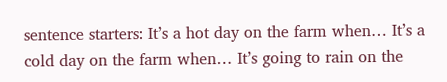sentence starters: It’s a hot day on the farm when… It’s a cold day on the farm when… It’s going to rain on the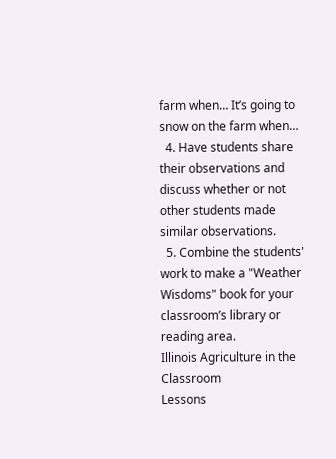farm when… It’s going to snow on the farm when…
  4. Have students share their observations and discuss whether or not other students made similar observations.
  5. Combine the students' work to make a "Weather Wisdoms" book for your classroom’s library or reading area.
Illinois Agriculture in the Classroom
Lessons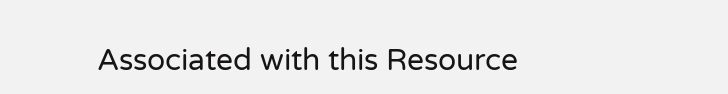Associated with this Resource